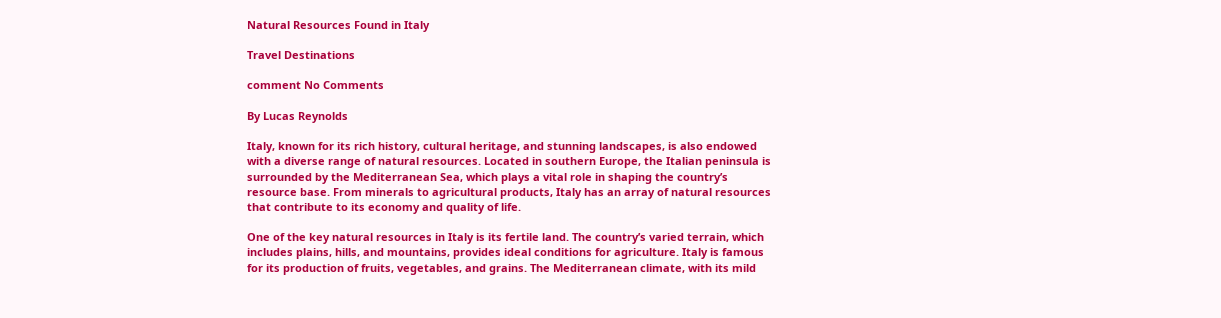Natural Resources Found in Italy

Travel Destinations

comment No Comments

By Lucas Reynolds

Italy, known for its rich history, cultural heritage, and stunning landscapes, is also endowed with a diverse range of natural resources. Located in southern Europe, the Italian peninsula is surrounded by the Mediterranean Sea, which plays a vital role in shaping the country’s resource base. From minerals to agricultural products, Italy has an array of natural resources that contribute to its economy and quality of life.

One of the key natural resources in Italy is its fertile land. The country’s varied terrain, which includes plains, hills, and mountains, provides ideal conditions for agriculture. Italy is famous for its production of fruits, vegetables, and grains. The Mediterranean climate, with its mild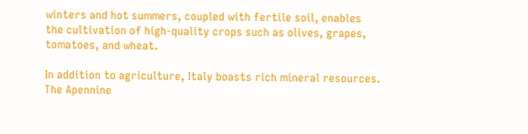winters and hot summers, coupled with fertile soil, enables the cultivation of high-quality crops such as olives, grapes, tomatoes, and wheat.

In addition to agriculture, Italy boasts rich mineral resources. The Apennine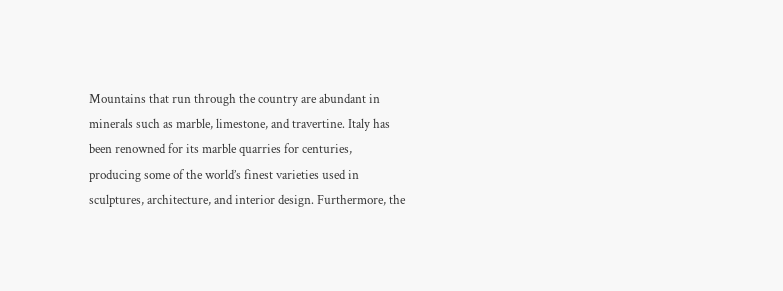Mountains that run through the country are abundant in minerals such as marble, limestone, and travertine. Italy has been renowned for its marble quarries for centuries, producing some of the world’s finest varieties used in sculptures, architecture, and interior design. Furthermore, the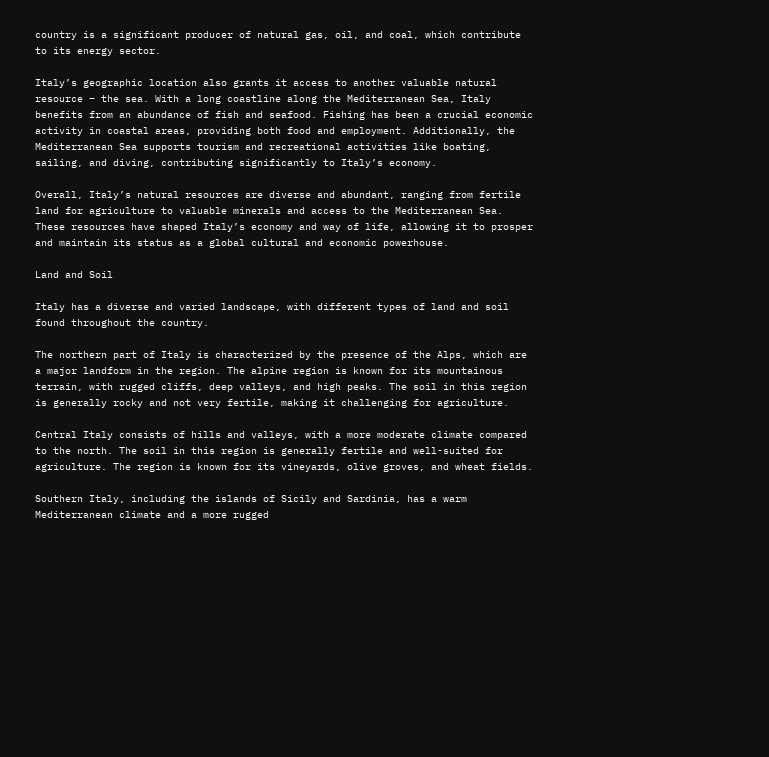country is a significant producer of natural gas, oil, and coal, which contribute to its energy sector.

Italy’s geographic location also grants it access to another valuable natural resource – the sea. With a long coastline along the Mediterranean Sea, Italy benefits from an abundance of fish and seafood. Fishing has been a crucial economic activity in coastal areas, providing both food and employment. Additionally, the Mediterranean Sea supports tourism and recreational activities like boating, sailing, and diving, contributing significantly to Italy’s economy.

Overall, Italy’s natural resources are diverse and abundant, ranging from fertile land for agriculture to valuable minerals and access to the Mediterranean Sea. These resources have shaped Italy’s economy and way of life, allowing it to prosper and maintain its status as a global cultural and economic powerhouse.

Land and Soil

Italy has a diverse and varied landscape, with different types of land and soil found throughout the country.

The northern part of Italy is characterized by the presence of the Alps, which are a major landform in the region. The alpine region is known for its mountainous terrain, with rugged cliffs, deep valleys, and high peaks. The soil in this region is generally rocky and not very fertile, making it challenging for agriculture.

Central Italy consists of hills and valleys, with a more moderate climate compared to the north. The soil in this region is generally fertile and well-suited for agriculture. The region is known for its vineyards, olive groves, and wheat fields.

Southern Italy, including the islands of Sicily and Sardinia, has a warm Mediterranean climate and a more rugged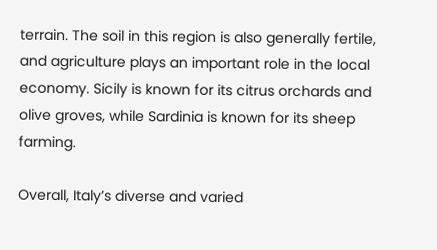terrain. The soil in this region is also generally fertile, and agriculture plays an important role in the local economy. Sicily is known for its citrus orchards and olive groves, while Sardinia is known for its sheep farming.

Overall, Italy’s diverse and varied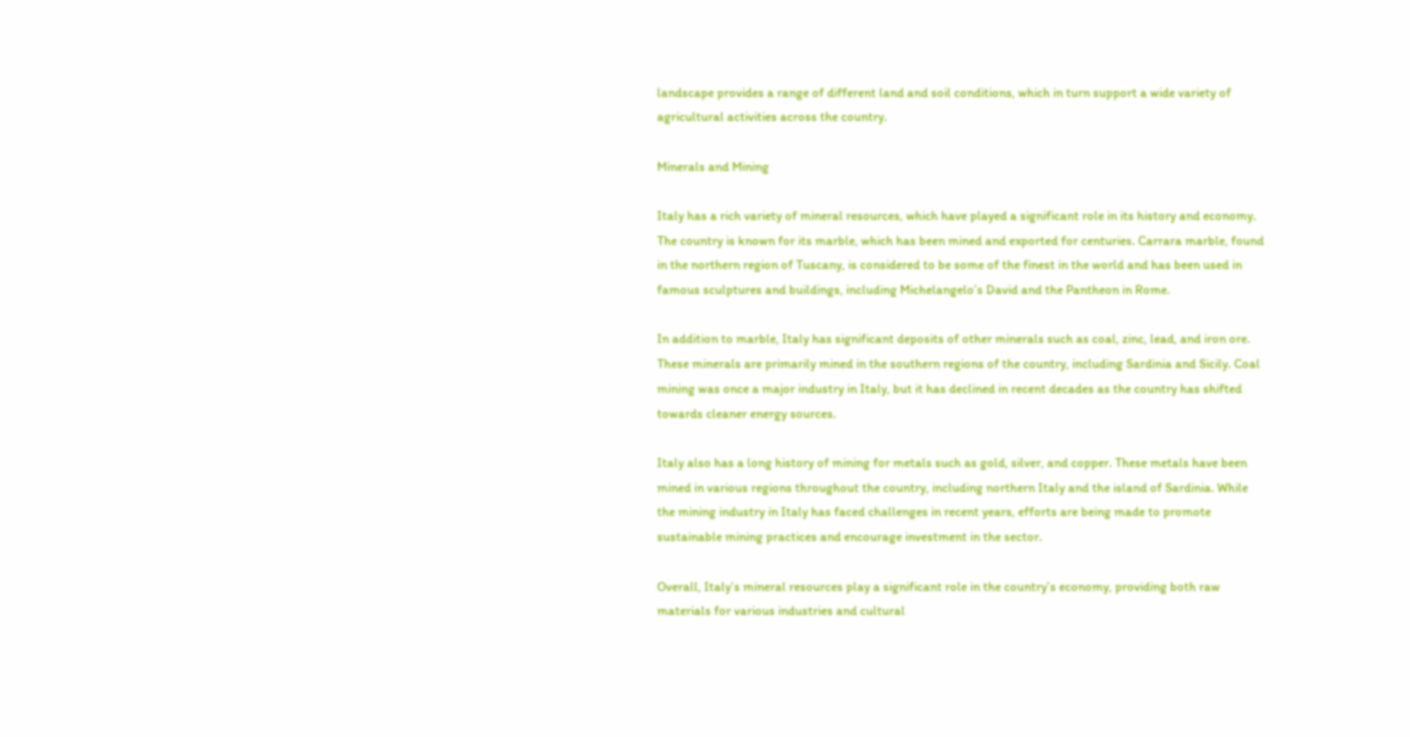landscape provides a range of different land and soil conditions, which in turn support a wide variety of agricultural activities across the country.

Minerals and Mining

Italy has a rich variety of mineral resources, which have played a significant role in its history and economy. The country is known for its marble, which has been mined and exported for centuries. Carrara marble, found in the northern region of Tuscany, is considered to be some of the finest in the world and has been used in famous sculptures and buildings, including Michelangelo’s David and the Pantheon in Rome.

In addition to marble, Italy has significant deposits of other minerals such as coal, zinc, lead, and iron ore. These minerals are primarily mined in the southern regions of the country, including Sardinia and Sicily. Coal mining was once a major industry in Italy, but it has declined in recent decades as the country has shifted towards cleaner energy sources.

Italy also has a long history of mining for metals such as gold, silver, and copper. These metals have been mined in various regions throughout the country, including northern Italy and the island of Sardinia. While the mining industry in Italy has faced challenges in recent years, efforts are being made to promote sustainable mining practices and encourage investment in the sector.

Overall, Italy’s mineral resources play a significant role in the country’s economy, providing both raw materials for various industries and cultural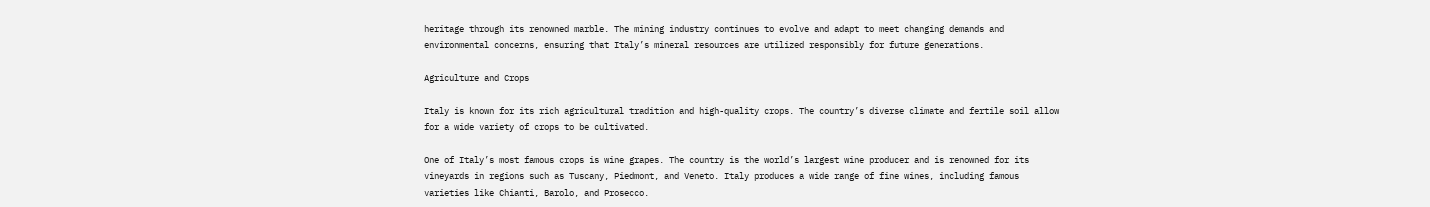heritage through its renowned marble. The mining industry continues to evolve and adapt to meet changing demands and environmental concerns, ensuring that Italy’s mineral resources are utilized responsibly for future generations.

Agriculture and Crops

Italy is known for its rich agricultural tradition and high-quality crops. The country’s diverse climate and fertile soil allow for a wide variety of crops to be cultivated.

One of Italy’s most famous crops is wine grapes. The country is the world’s largest wine producer and is renowned for its vineyards in regions such as Tuscany, Piedmont, and Veneto. Italy produces a wide range of fine wines, including famous varieties like Chianti, Barolo, and Prosecco.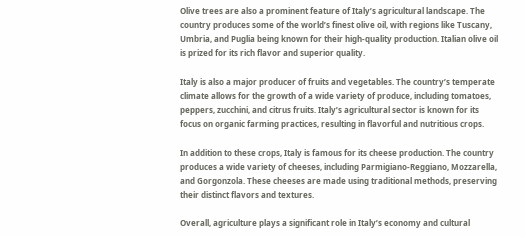Olive trees are also a prominent feature of Italy’s agricultural landscape. The country produces some of the world’s finest olive oil, with regions like Tuscany, Umbria, and Puglia being known for their high-quality production. Italian olive oil is prized for its rich flavor and superior quality.

Italy is also a major producer of fruits and vegetables. The country’s temperate climate allows for the growth of a wide variety of produce, including tomatoes, peppers, zucchini, and citrus fruits. Italy’s agricultural sector is known for its focus on organic farming practices, resulting in flavorful and nutritious crops.

In addition to these crops, Italy is famous for its cheese production. The country produces a wide variety of cheeses, including Parmigiano-Reggiano, Mozzarella, and Gorgonzola. These cheeses are made using traditional methods, preserving their distinct flavors and textures.

Overall, agriculture plays a significant role in Italy’s economy and cultural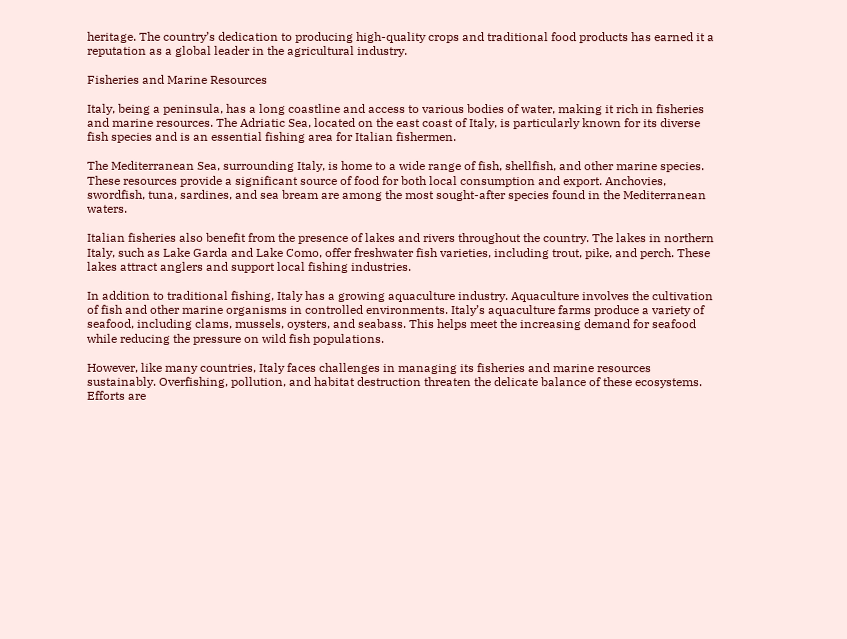heritage. The country’s dedication to producing high-quality crops and traditional food products has earned it a reputation as a global leader in the agricultural industry.

Fisheries and Marine Resources

Italy, being a peninsula, has a long coastline and access to various bodies of water, making it rich in fisheries and marine resources. The Adriatic Sea, located on the east coast of Italy, is particularly known for its diverse fish species and is an essential fishing area for Italian fishermen.

The Mediterranean Sea, surrounding Italy, is home to a wide range of fish, shellfish, and other marine species. These resources provide a significant source of food for both local consumption and export. Anchovies, swordfish, tuna, sardines, and sea bream are among the most sought-after species found in the Mediterranean waters.

Italian fisheries also benefit from the presence of lakes and rivers throughout the country. The lakes in northern Italy, such as Lake Garda and Lake Como, offer freshwater fish varieties, including trout, pike, and perch. These lakes attract anglers and support local fishing industries.

In addition to traditional fishing, Italy has a growing aquaculture industry. Aquaculture involves the cultivation of fish and other marine organisms in controlled environments. Italy’s aquaculture farms produce a variety of seafood, including clams, mussels, oysters, and seabass. This helps meet the increasing demand for seafood while reducing the pressure on wild fish populations.

However, like many countries, Italy faces challenges in managing its fisheries and marine resources sustainably. Overfishing, pollution, and habitat destruction threaten the delicate balance of these ecosystems. Efforts are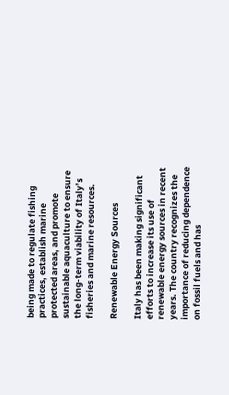being made to regulate fishing practices, establish marine protected areas, and promote sustainable aquaculture to ensure the long-term viability of Italy’s fisheries and marine resources.

Renewable Energy Sources

Italy has been making significant efforts to increase its use of renewable energy sources in recent years. The country recognizes the importance of reducing dependence on fossil fuels and has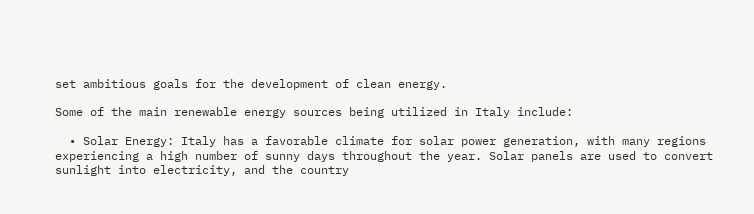set ambitious goals for the development of clean energy.

Some of the main renewable energy sources being utilized in Italy include:

  • Solar Energy: Italy has a favorable climate for solar power generation, with many regions experiencing a high number of sunny days throughout the year. Solar panels are used to convert sunlight into electricity, and the country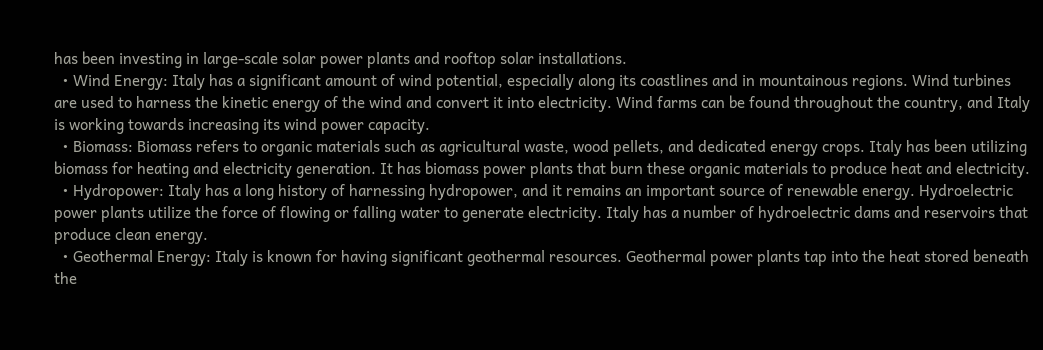has been investing in large-scale solar power plants and rooftop solar installations.
  • Wind Energy: Italy has a significant amount of wind potential, especially along its coastlines and in mountainous regions. Wind turbines are used to harness the kinetic energy of the wind and convert it into electricity. Wind farms can be found throughout the country, and Italy is working towards increasing its wind power capacity.
  • Biomass: Biomass refers to organic materials such as agricultural waste, wood pellets, and dedicated energy crops. Italy has been utilizing biomass for heating and electricity generation. It has biomass power plants that burn these organic materials to produce heat and electricity.
  • Hydropower: Italy has a long history of harnessing hydropower, and it remains an important source of renewable energy. Hydroelectric power plants utilize the force of flowing or falling water to generate electricity. Italy has a number of hydroelectric dams and reservoirs that produce clean energy.
  • Geothermal Energy: Italy is known for having significant geothermal resources. Geothermal power plants tap into the heat stored beneath the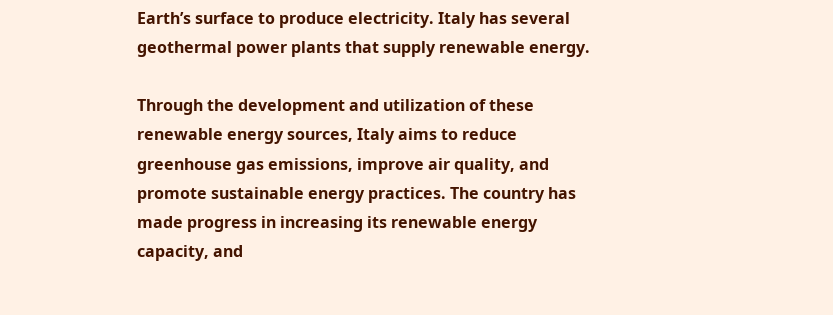Earth’s surface to produce electricity. Italy has several geothermal power plants that supply renewable energy.

Through the development and utilization of these renewable energy sources, Italy aims to reduce greenhouse gas emissions, improve air quality, and promote sustainable energy practices. The country has made progress in increasing its renewable energy capacity, and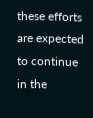these efforts are expected to continue in the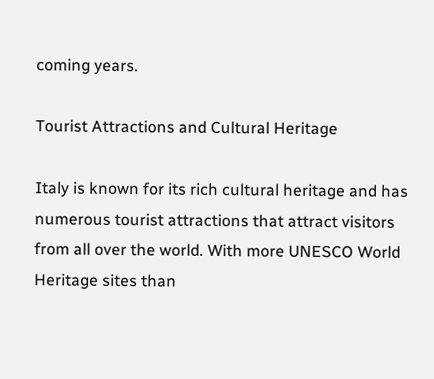coming years.

Tourist Attractions and Cultural Heritage

Italy is known for its rich cultural heritage and has numerous tourist attractions that attract visitors from all over the world. With more UNESCO World Heritage sites than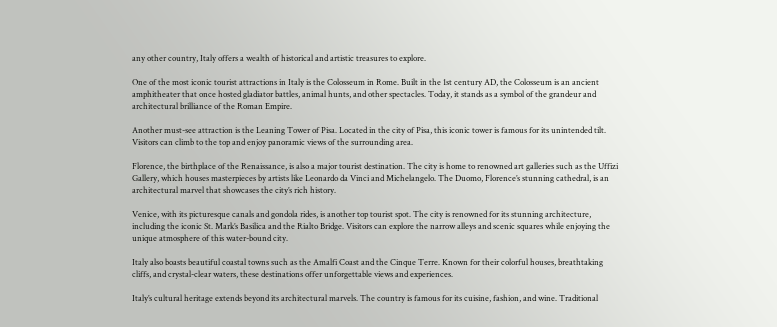any other country, Italy offers a wealth of historical and artistic treasures to explore.

One of the most iconic tourist attractions in Italy is the Colosseum in Rome. Built in the 1st century AD, the Colosseum is an ancient amphitheater that once hosted gladiator battles, animal hunts, and other spectacles. Today, it stands as a symbol of the grandeur and architectural brilliance of the Roman Empire.

Another must-see attraction is the Leaning Tower of Pisa. Located in the city of Pisa, this iconic tower is famous for its unintended tilt. Visitors can climb to the top and enjoy panoramic views of the surrounding area.

Florence, the birthplace of the Renaissance, is also a major tourist destination. The city is home to renowned art galleries such as the Uffizi Gallery, which houses masterpieces by artists like Leonardo da Vinci and Michelangelo. The Duomo, Florence’s stunning cathedral, is an architectural marvel that showcases the city’s rich history.

Venice, with its picturesque canals and gondola rides, is another top tourist spot. The city is renowned for its stunning architecture, including the iconic St. Mark’s Basilica and the Rialto Bridge. Visitors can explore the narrow alleys and scenic squares while enjoying the unique atmosphere of this water-bound city.

Italy also boasts beautiful coastal towns such as the Amalfi Coast and the Cinque Terre. Known for their colorful houses, breathtaking cliffs, and crystal-clear waters, these destinations offer unforgettable views and experiences.

Italy’s cultural heritage extends beyond its architectural marvels. The country is famous for its cuisine, fashion, and wine. Traditional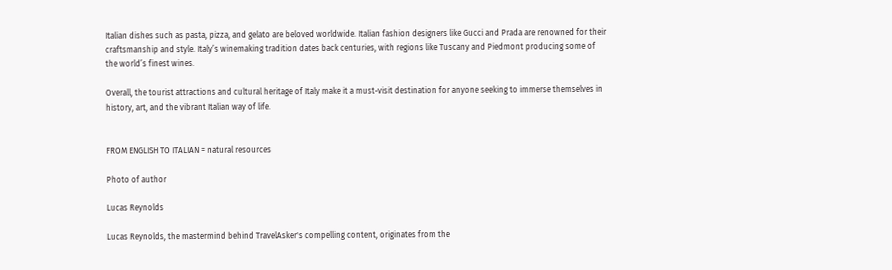Italian dishes such as pasta, pizza, and gelato are beloved worldwide. Italian fashion designers like Gucci and Prada are renowned for their craftsmanship and style. Italy’s winemaking tradition dates back centuries, with regions like Tuscany and Piedmont producing some of the world’s finest wines.

Overall, the tourist attractions and cultural heritage of Italy make it a must-visit destination for anyone seeking to immerse themselves in history, art, and the vibrant Italian way of life.


FROM ENGLISH TO ITALIAN = natural resources

Photo of author

Lucas Reynolds

Lucas Reynolds, the mastermind behind TravelAsker's compelling content, originates from the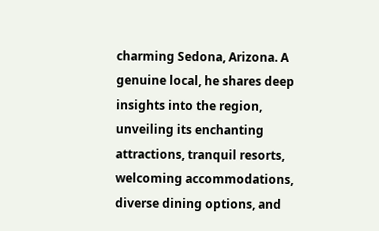charming Sedona, Arizona. A genuine local, he shares deep insights into the region, unveiling its enchanting attractions, tranquil resorts, welcoming accommodations, diverse dining options, and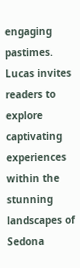engaging pastimes. Lucas invites readers to explore captivating experiences within the stunning landscapes of Sedona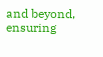and beyond, ensuring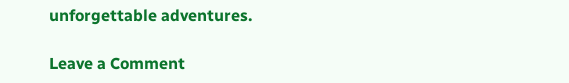unforgettable adventures.

Leave a Comment